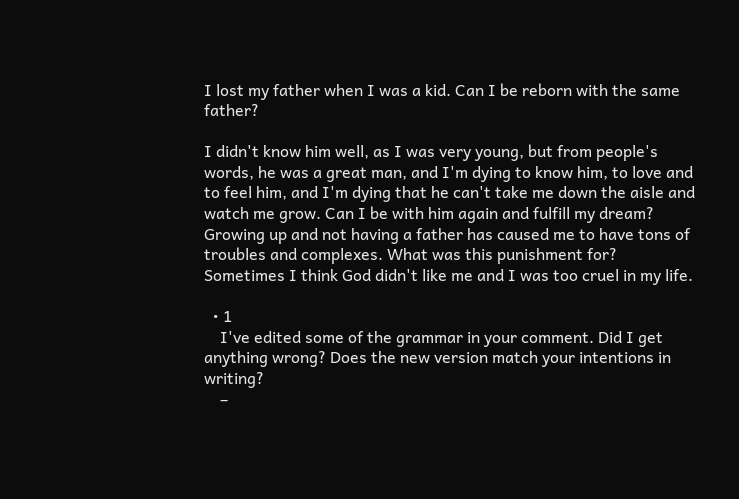I lost my father when I was a kid. Can I be reborn with the same father?

I didn't know him well, as I was very young, but from people's words, he was a great man, and I'm dying to know him, to love and to feel him, and I'm dying that he can't take me down the aisle and watch me grow. Can I be with him again and fulfill my dream? Growing up and not having a father has caused me to have tons of troubles and complexes. What was this punishment for? Sometimes I think God didn't like me and I was too cruel in my life.

  • 1
    I've edited some of the grammar in your comment. Did I get anything wrong? Does the new version match your intentions in writing?
    –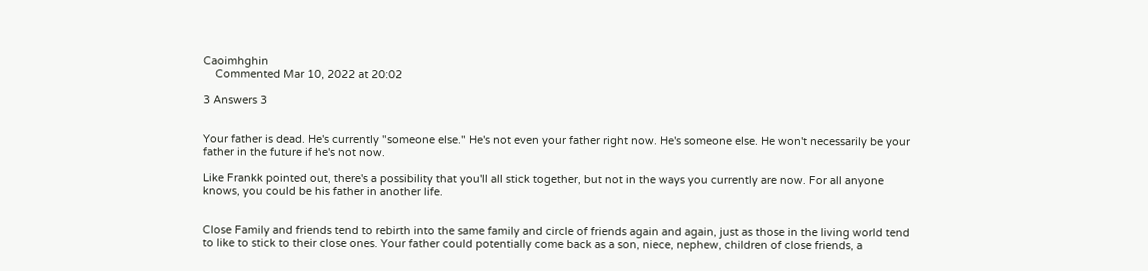Caoimhghin
    Commented Mar 10, 2022 at 20:02

3 Answers 3


Your father is dead. He's currently "someone else." He's not even your father right now. He's someone else. He won't necessarily be your father in the future if he's not now.

Like Frankk pointed out, there's a possibility that you'll all stick together, but not in the ways you currently are now. For all anyone knows, you could be his father in another life.


Close Family and friends tend to rebirth into the same family and circle of friends again and again, just as those in the living world tend to like to stick to their close ones. Your father could potentially come back as a son, niece, nephew, children of close friends, a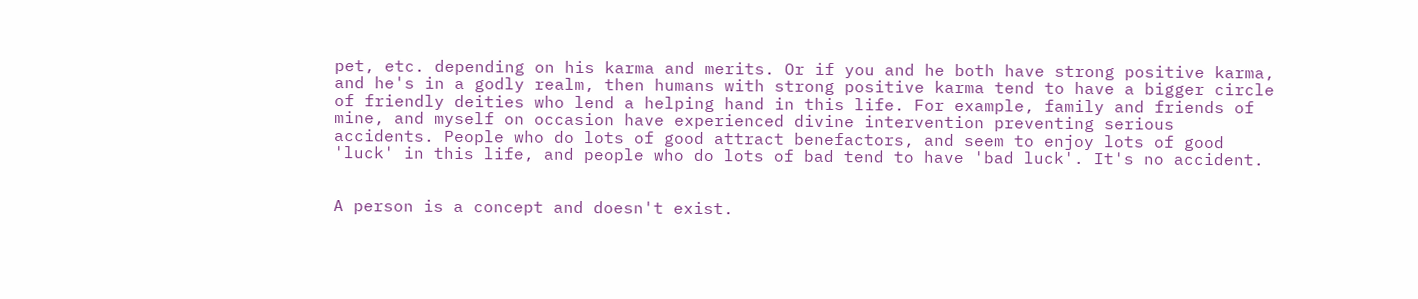pet, etc. depending on his karma and merits. Or if you and he both have strong positive karma, and he's in a godly realm, then humans with strong positive karma tend to have a bigger circle of friendly deities who lend a helping hand in this life. For example, family and friends of mine, and myself on occasion have experienced divine intervention preventing serious accidents. People who do lots of good attract benefactors, and seem to enjoy lots of good 'luck' in this life, and people who do lots of bad tend to have 'bad luck'. It's no accident.


A person is a concept and doesn't exist.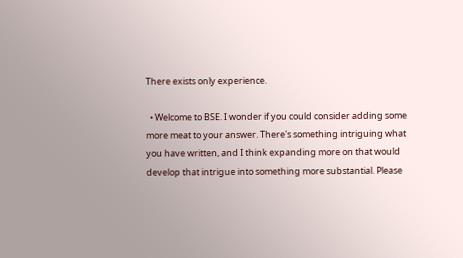There exists only experience.

  • Welcome to BSE. I wonder if you could consider adding some more meat to your answer. There's something intriguing what you have written, and I think expanding more on that would develop that intrigue into something more substantial. Please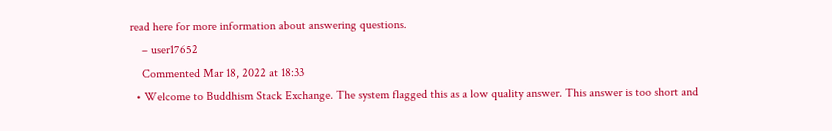read here for more information about answering questions.
    – user17652
    Commented Mar 18, 2022 at 18:33
  • Welcome to Buddhism Stack Exchange. The system flagged this as a low quality answer. This answer is too short and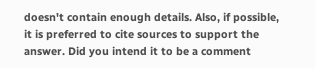doesn't contain enough details. Also, if possible, it is preferred to cite sources to support the answer. Did you intend it to be a comment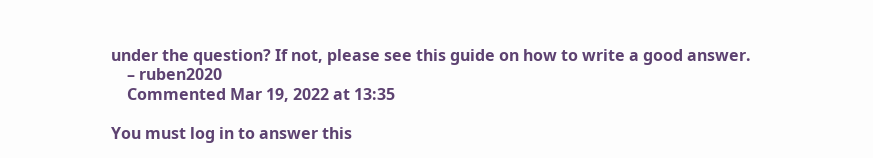under the question? If not, please see this guide on how to write a good answer.
    – ruben2020
    Commented Mar 19, 2022 at 13:35

You must log in to answer this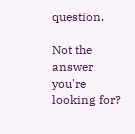question.

Not the answer you're looking for?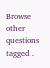Browse other questions tagged .